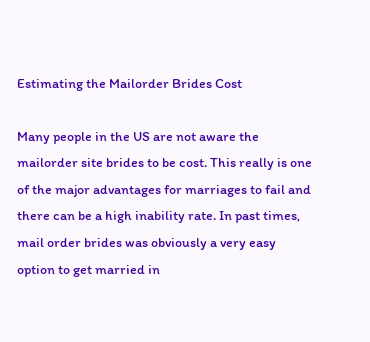Estimating the Mailorder Brides Cost

Many people in the US are not aware the mailorder site brides to be cost. This really is one of the major advantages for marriages to fail and there can be a high inability rate. In past times, mail order brides was obviously a very easy option to get married in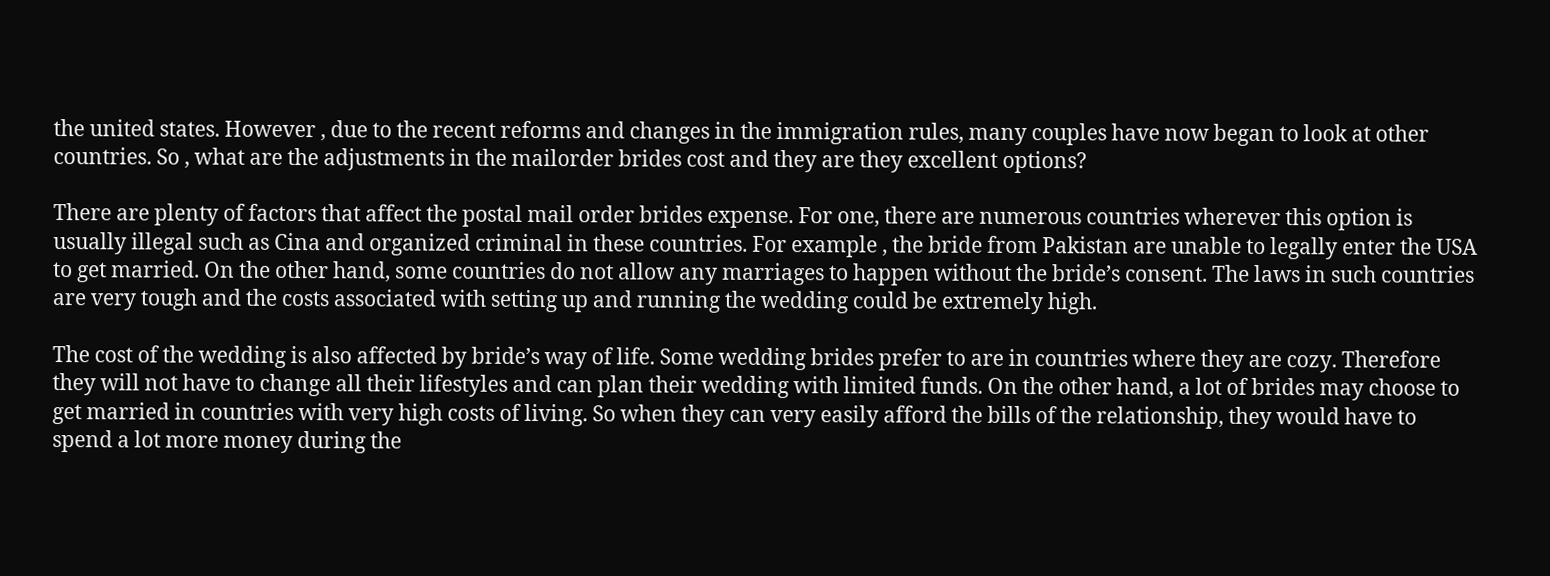the united states. However , due to the recent reforms and changes in the immigration rules, many couples have now began to look at other countries. So , what are the adjustments in the mailorder brides cost and they are they excellent options?

There are plenty of factors that affect the postal mail order brides expense. For one, there are numerous countries wherever this option is usually illegal such as Cina and organized criminal in these countries. For example , the bride from Pakistan are unable to legally enter the USA to get married. On the other hand, some countries do not allow any marriages to happen without the bride’s consent. The laws in such countries are very tough and the costs associated with setting up and running the wedding could be extremely high.

The cost of the wedding is also affected by bride’s way of life. Some wedding brides prefer to are in countries where they are cozy. Therefore they will not have to change all their lifestyles and can plan their wedding with limited funds. On the other hand, a lot of brides may choose to get married in countries with very high costs of living. So when they can very easily afford the bills of the relationship, they would have to spend a lot more money during the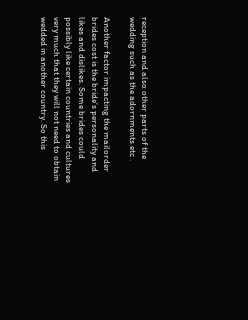reception and also other parts of the wedding such as the adornments etc .

Another factor impacting the mailorder brides cost is the bride’s personality and likes and dislikes. Some brides could possibly like certain countries and cultures very much that they will not need to obtain wedded in another country. So this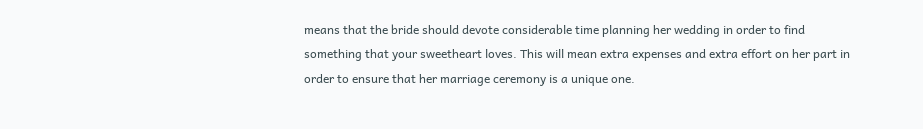means that the bride should devote considerable time planning her wedding in order to find something that your sweetheart loves. This will mean extra expenses and extra effort on her part in order to ensure that her marriage ceremony is a unique one.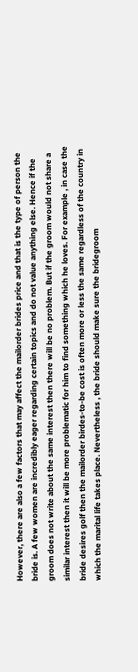However, there are also a few factors that may affect the mailorder brides price and that is the type of person the bride is. A few women are incredibly eager regarding certain topics and do not value anything else. Hence if the groom does not write about the same interest then there will be no problem. But if the groom would not share a similar interest then it will be more problematic for him to find something which he loves. For example , in case the bride desires golf then the mailorder birdes-to-be cost is often more or less the same regardless of the country in which the marital life takes place. Nevertheless , the bride should make sure the bridegroom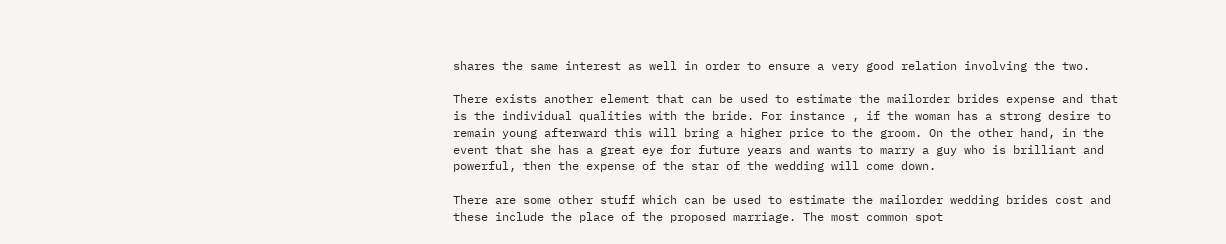shares the same interest as well in order to ensure a very good relation involving the two.

There exists another element that can be used to estimate the mailorder brides expense and that is the individual qualities with the bride. For instance , if the woman has a strong desire to remain young afterward this will bring a higher price to the groom. On the other hand, in the event that she has a great eye for future years and wants to marry a guy who is brilliant and powerful, then the expense of the star of the wedding will come down.

There are some other stuff which can be used to estimate the mailorder wedding brides cost and these include the place of the proposed marriage. The most common spot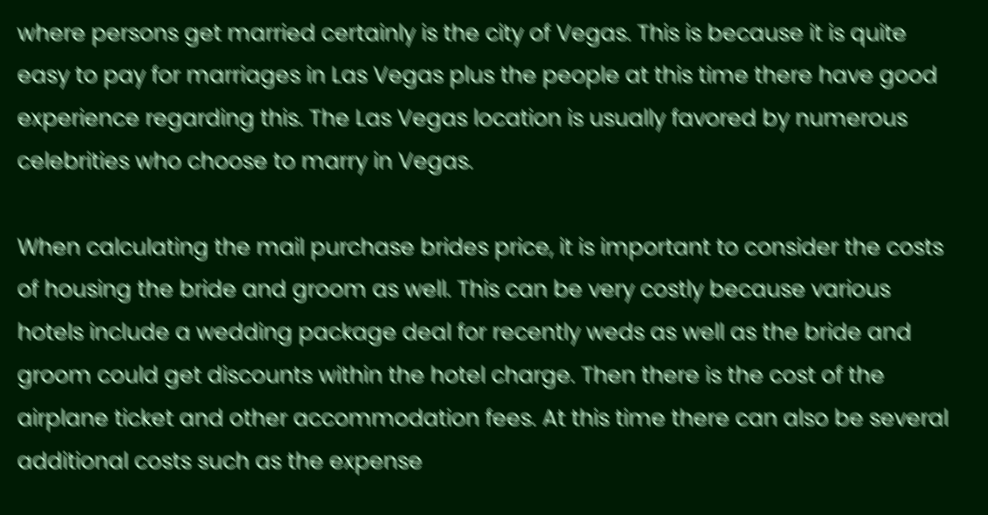where persons get married certainly is the city of Vegas. This is because it is quite easy to pay for marriages in Las Vegas plus the people at this time there have good experience regarding this. The Las Vegas location is usually favored by numerous celebrities who choose to marry in Vegas.

When calculating the mail purchase brides price, it is important to consider the costs of housing the bride and groom as well. This can be very costly because various hotels include a wedding package deal for recently weds as well as the bride and groom could get discounts within the hotel charge. Then there is the cost of the airplane ticket and other accommodation fees. At this time there can also be several additional costs such as the expense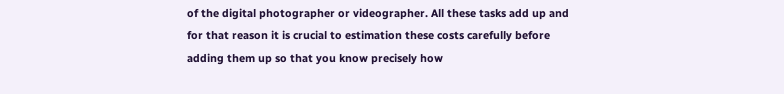of the digital photographer or videographer. All these tasks add up and for that reason it is crucial to estimation these costs carefully before adding them up so that you know precisely how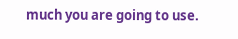much you are going to use.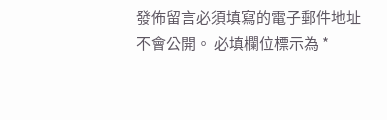發佈留言必須填寫的電子郵件地址不會公開。 必填欄位標示為 *